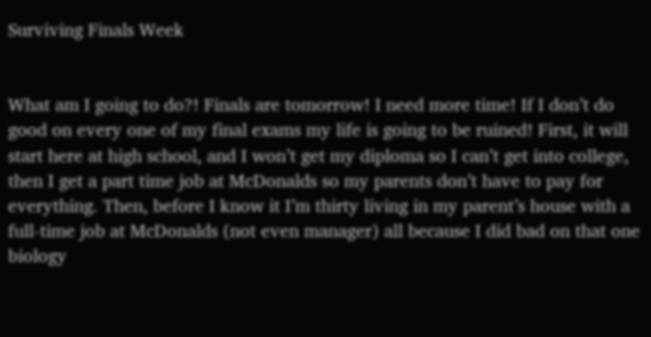Surviving Finals Week


What am I going to do?! Finals are tomorrow! I need more time! If I don’t do good on every one of my final exams my life is going to be ruined! First, it will start here at high school, and I won’t get my diploma so I can’t get into college, then I get a part time job at McDonalds so my parents don’t have to pay for everything. Then, before I know it I’m thirty living in my parent’s house with a full-time job at McDonalds (not even manager) all because I did bad on that one biology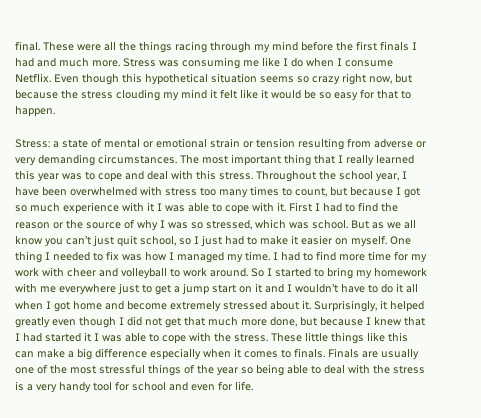final. These were all the things racing through my mind before the first finals I had and much more. Stress was consuming me like I do when I consume Netflix. Even though this hypothetical situation seems so crazy right now, but because the stress clouding my mind it felt like it would be so easy for that to happen.

Stress: a state of mental or emotional strain or tension resulting from adverse or very demanding circumstances. The most important thing that I really learned this year was to cope and deal with this stress. Throughout the school year, I have been overwhelmed with stress too many times to count, but because I got so much experience with it I was able to cope with it. First I had to find the reason or the source of why I was so stressed, which was school. But as we all know you can’t just quit school, so I just had to make it easier on myself. One thing I needed to fix was how I managed my time. I had to find more time for my work with cheer and volleyball to work around. So I started to bring my homework with me everywhere just to get a jump start on it and I wouldn’t have to do it all when I got home and become extremely stressed about it. Surprisingly, it helped greatly even though I did not get that much more done, but because I knew that I had started it I was able to cope with the stress. These little things like this can make a big difference especially when it comes to finals. Finals are usually one of the most stressful things of the year so being able to deal with the stress is a very handy tool for school and even for life.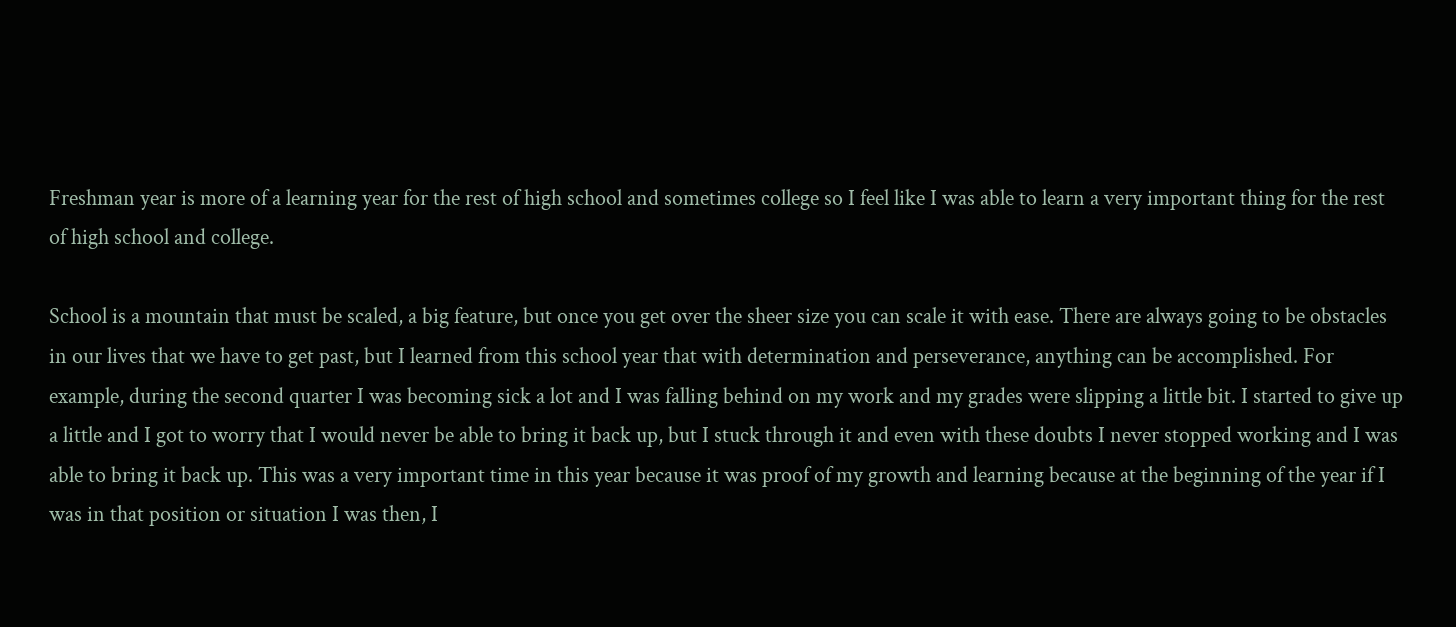Freshman year is more of a learning year for the rest of high school and sometimes college so I feel like I was able to learn a very important thing for the rest of high school and college.

School is a mountain that must be scaled, a big feature, but once you get over the sheer size you can scale it with ease. There are always going to be obstacles in our lives that we have to get past, but I learned from this school year that with determination and perseverance, anything can be accomplished. For example, during the second quarter I was becoming sick a lot and I was falling behind on my work and my grades were slipping a little bit. I started to give up a little and I got to worry that I would never be able to bring it back up, but I stuck through it and even with these doubts I never stopped working and I was able to bring it back up. This was a very important time in this year because it was proof of my growth and learning because at the beginning of the year if I was in that position or situation I was then, I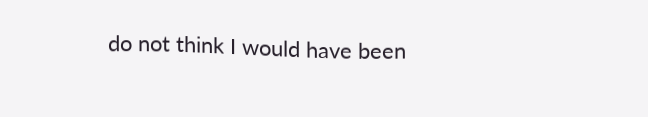do not think I would have been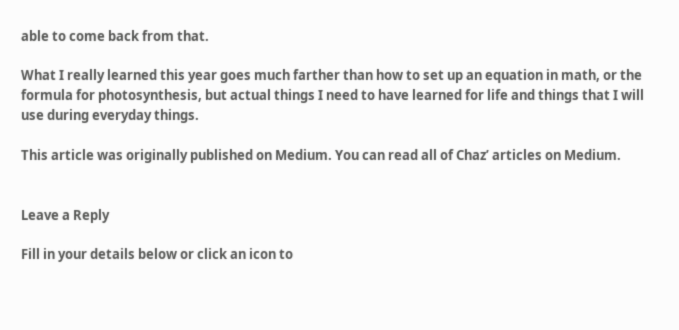able to come back from that.

What I really learned this year goes much farther than how to set up an equation in math, or the formula for photosynthesis, but actual things I need to have learned for life and things that I will use during everyday things.

This article was originally published on Medium. You can read all of Chaz’ articles on Medium.


Leave a Reply

Fill in your details below or click an icon to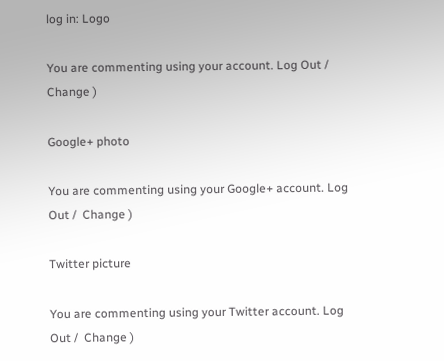log in: Logo

You are commenting using your account. Log Out /  Change )

Google+ photo

You are commenting using your Google+ account. Log Out /  Change )

Twitter picture

You are commenting using your Twitter account. Log Out /  Change )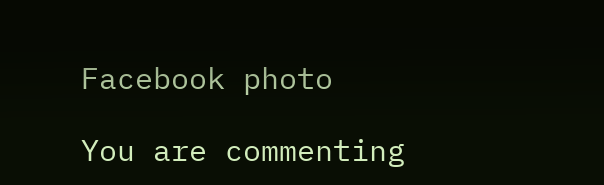Facebook photo

You are commenting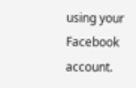using your Facebook account.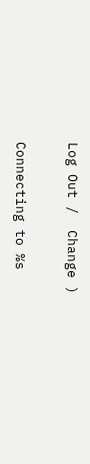Log Out /  Change )


Connecting to %s